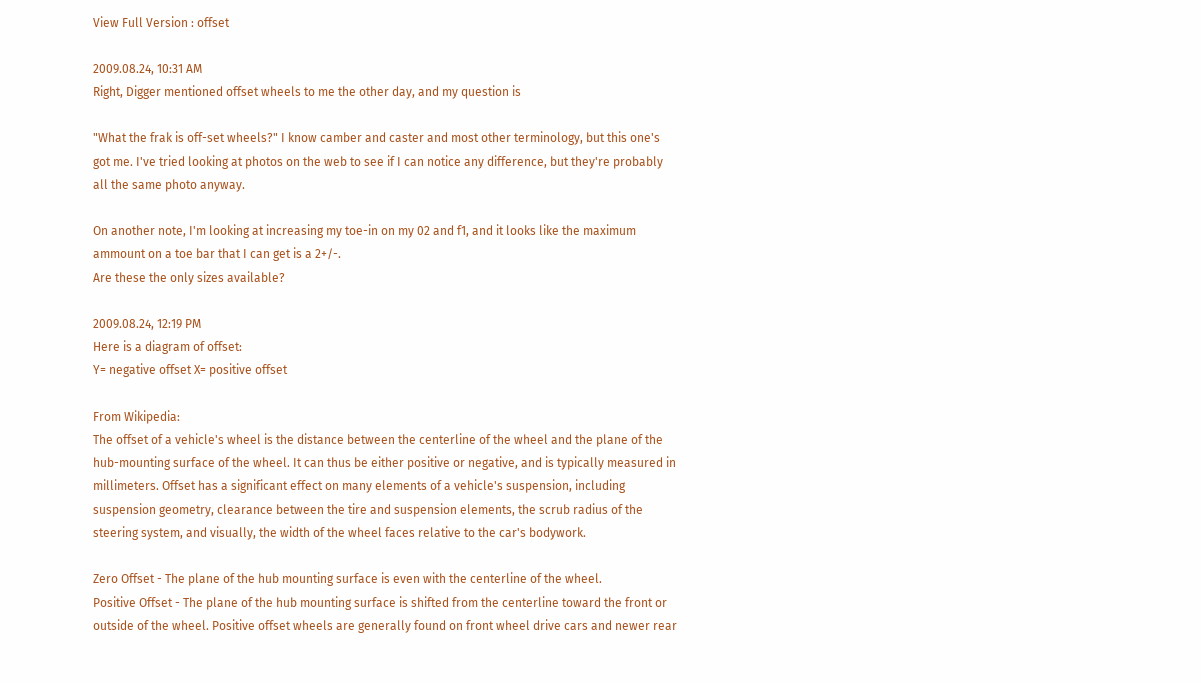View Full Version : offset

2009.08.24, 10:31 AM
Right, Digger mentioned offset wheels to me the other day, and my question is

"What the frak is off-set wheels?" I know camber and caster and most other terminology, but this one's got me. I've tried looking at photos on the web to see if I can notice any difference, but they're probably all the same photo anyway.

On another note, I'm looking at increasing my toe-in on my 02 and f1, and it looks like the maximum ammount on a toe bar that I can get is a 2+/-.
Are these the only sizes available?

2009.08.24, 12:19 PM
Here is a diagram of offset:
Y= negative offset X= positive offset

From Wikipedia:
The offset of a vehicle's wheel is the distance between the centerline of the wheel and the plane of the hub-mounting surface of the wheel. It can thus be either positive or negative, and is typically measured in millimeters. Offset has a significant effect on many elements of a vehicle's suspension, including suspension geometry, clearance between the tire and suspension elements, the scrub radius of the steering system, and visually, the width of the wheel faces relative to the car's bodywork.

Zero Offset - The plane of the hub mounting surface is even with the centerline of the wheel.
Positive Offset - The plane of the hub mounting surface is shifted from the centerline toward the front or outside of the wheel. Positive offset wheels are generally found on front wheel drive cars and newer rear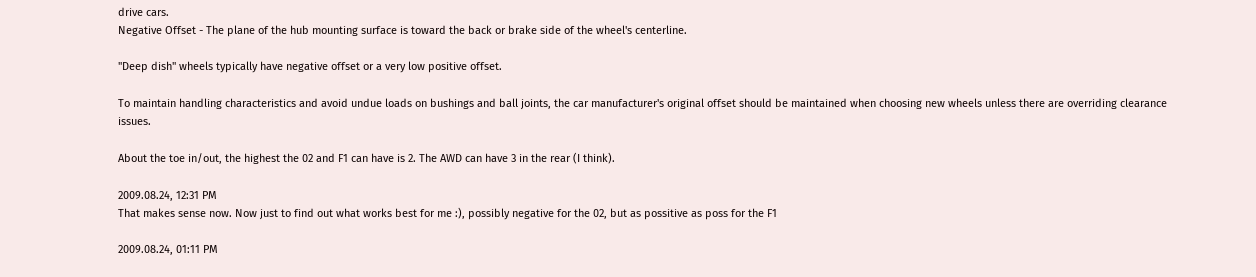drive cars.
Negative Offset - The plane of the hub mounting surface is toward the back or brake side of the wheel's centerline.

"Deep dish" wheels typically have negative offset or a very low positive offset.

To maintain handling characteristics and avoid undue loads on bushings and ball joints, the car manufacturer's original offset should be maintained when choosing new wheels unless there are overriding clearance issues.

About the toe in/out, the highest the 02 and F1 can have is 2. The AWD can have 3 in the rear (I think).

2009.08.24, 12:31 PM
That makes sense now. Now just to find out what works best for me :), possibly negative for the 02, but as possitive as poss for the F1

2009.08.24, 01:11 PM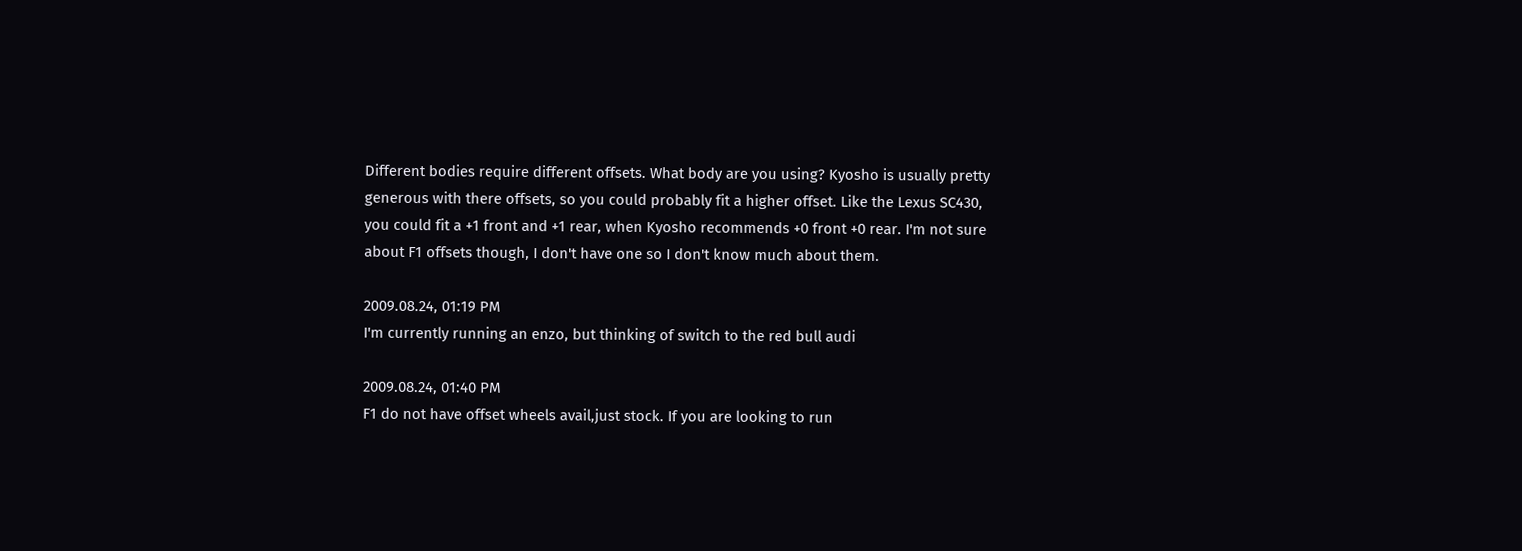Different bodies require different offsets. What body are you using? Kyosho is usually pretty generous with there offsets, so you could probably fit a higher offset. Like the Lexus SC430, you could fit a +1 front and +1 rear, when Kyosho recommends +0 front +0 rear. I'm not sure about F1 offsets though, I don't have one so I don't know much about them.

2009.08.24, 01:19 PM
I'm currently running an enzo, but thinking of switch to the red bull audi

2009.08.24, 01:40 PM
F1 do not have offset wheels avail,just stock. If you are looking to run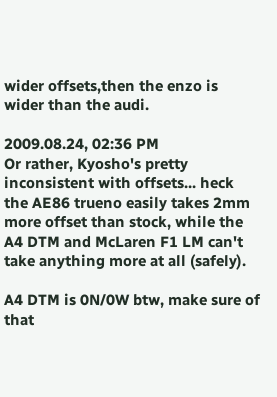wider offsets,then the enzo is wider than the audi.

2009.08.24, 02:36 PM
Or rather, Kyosho's pretty inconsistent with offsets... heck the AE86 trueno easily takes 2mm more offset than stock, while the A4 DTM and McLaren F1 LM can't take anything more at all (safely).

A4 DTM is 0N/0W btw, make sure of that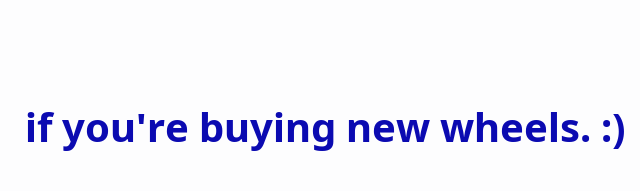if you're buying new wheels. :)